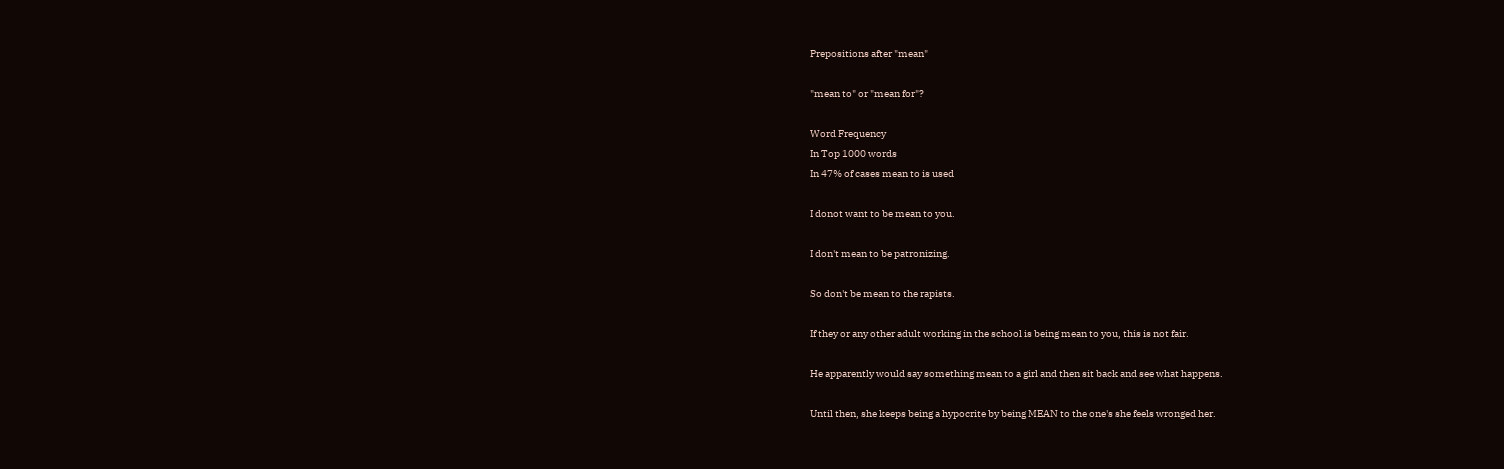Prepositions after "mean"

"mean to" or "mean for"?

Word Frequency
In Top 1000 words
In 47% of cases mean to is used

I donot want to be mean to you.

I don't mean to be patronizing.

So don't be mean to the rapists.

If they or any other adult working in the school is being mean to you, this is not fair.

He apparently would say something mean to a girl and then sit back and see what happens.

Until then, she keeps being a hypocrite by being MEAN to the one's she feels wronged her.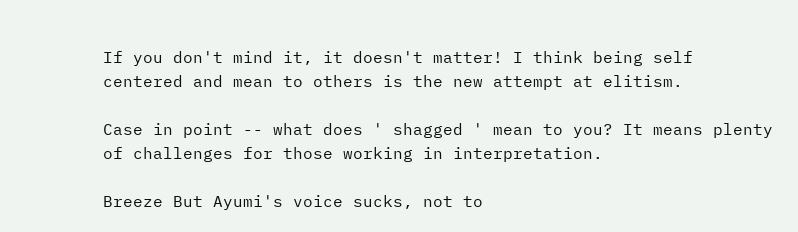If you don't mind it, it doesn't matter! I think being self centered and mean to others is the new attempt at elitism.

Case in point -- what does ' shagged ' mean to you? It means plenty of challenges for those working in interpretation.

Breeze But Ayumi's voice sucks, not to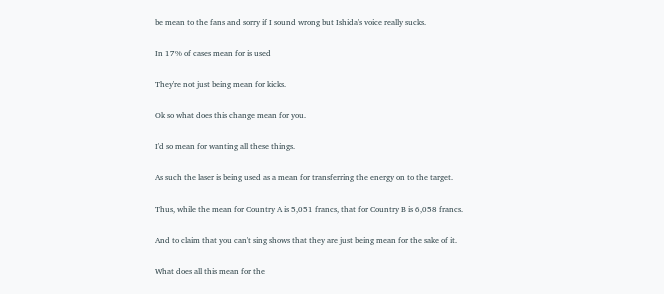be mean to the fans and sorry if I sound wrong but Ishida's voice really sucks.

In 17% of cases mean for is used

They're not just being mean for kicks.

Ok so what does this change mean for you.

I'd so mean for wanting all these things.

As such the laser is being used as a mean for transferring the energy on to the target.

Thus, while the mean for Country A is 5,051 francs, that for Country B is 6,058 francs.

And to claim that you can't sing shows that they are just being mean for the sake of it.

What does all this mean for the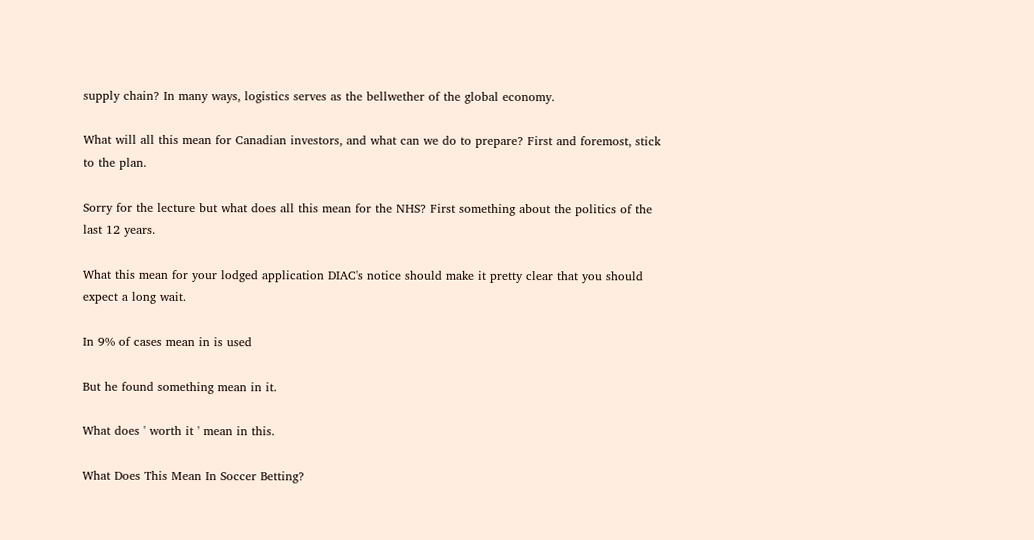supply chain? In many ways, logistics serves as the bellwether of the global economy.

What will all this mean for Canadian investors, and what can we do to prepare? First and foremost, stick to the plan.

Sorry for the lecture but what does all this mean for the NHS? First something about the politics of the last 12 years.

What this mean for your lodged application DIAC's notice should make it pretty clear that you should expect a long wait.

In 9% of cases mean in is used

But he found something mean in it.

What does ' worth it ' mean in this.

What Does This Mean In Soccer Betting?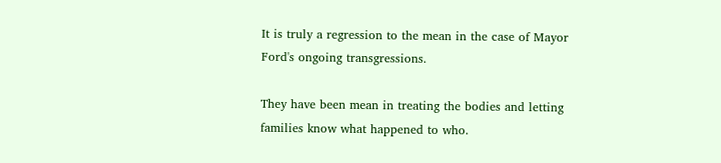It is truly a regression to the mean in the case of Mayor Ford's ongoing transgressions.

They have been mean in treating the bodies and letting families know what happened to who.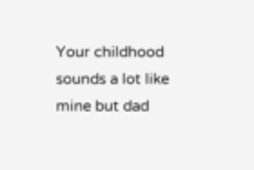Your childhood sounds a lot like mine but dad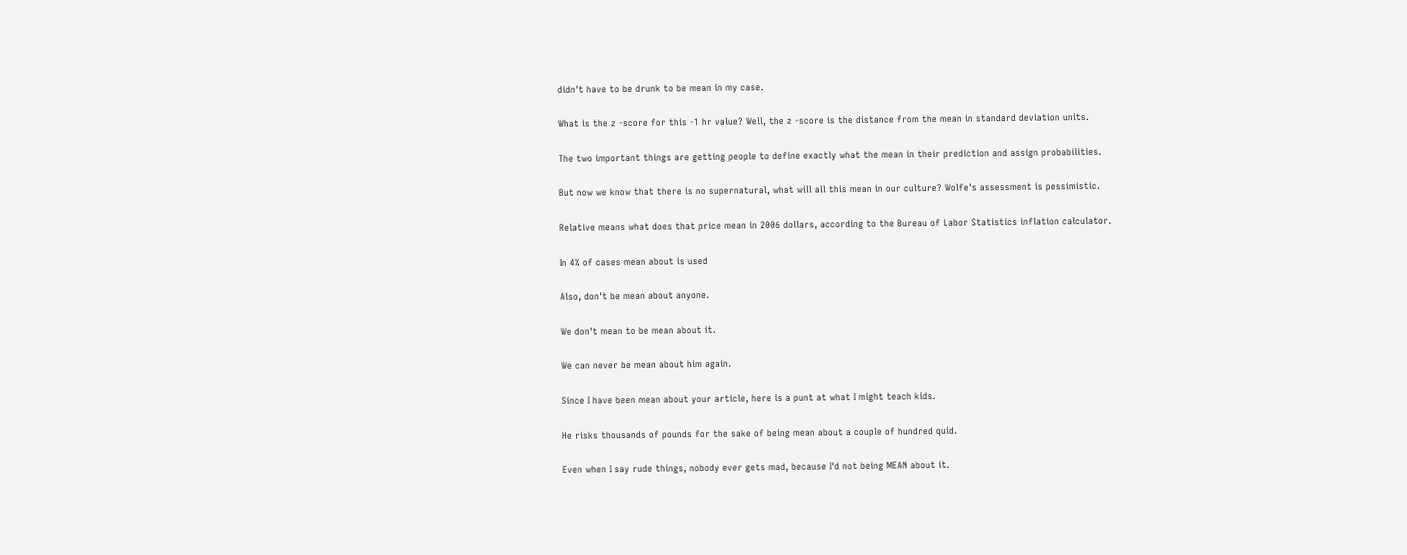didn't have to be drunk to be mean in my case.

What is the z -score for this -1 hr value? Well, the z -score is the distance from the mean in standard deviation units.

The two important things are getting people to define exactly what the mean in their prediction and assign probabilities.

But now we know that there is no supernatural, what will all this mean in our culture? Wolfe's assessment is pessimistic.

Relative means what does that price mean in 2006 dollars, according to the Bureau of Labor Statistics inflation calculator.

In 4% of cases mean about is used

Also, don't be mean about anyone.

We don't mean to be mean about it.

We can never be mean about him again.

Since I have been mean about your article, here is a punt at what I might teach kids.

He risks thousands of pounds for the sake of being mean about a couple of hundred quid.

Even when I say rude things, nobody ever gets mad, because I'd not being MEAN about it.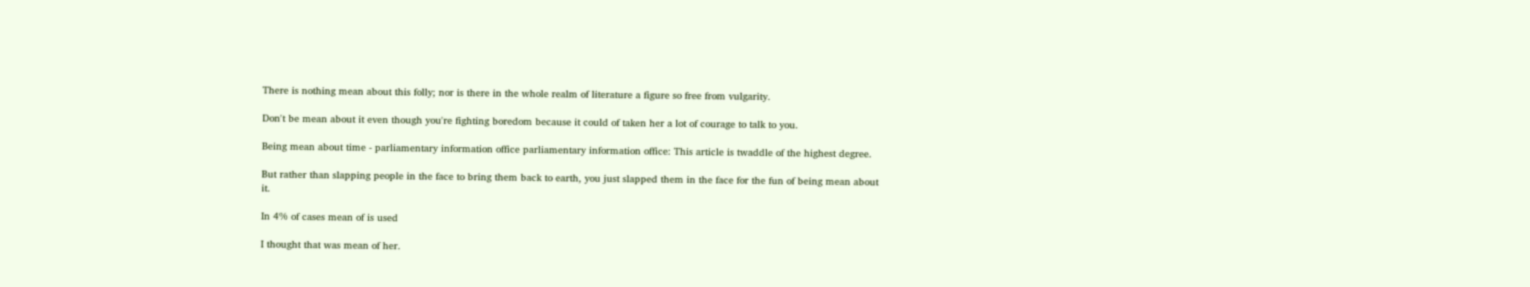There is nothing mean about this folly; nor is there in the whole realm of literature a figure so free from vulgarity.

Don't be mean about it even though you're fighting boredom because it could of taken her a lot of courage to talk to you.

Being mean about time - parliamentary information office parliamentary information office: This article is twaddle of the highest degree.

But rather than slapping people in the face to bring them back to earth, you just slapped them in the face for the fun of being mean about it.

In 4% of cases mean of is used

I thought that was mean of her.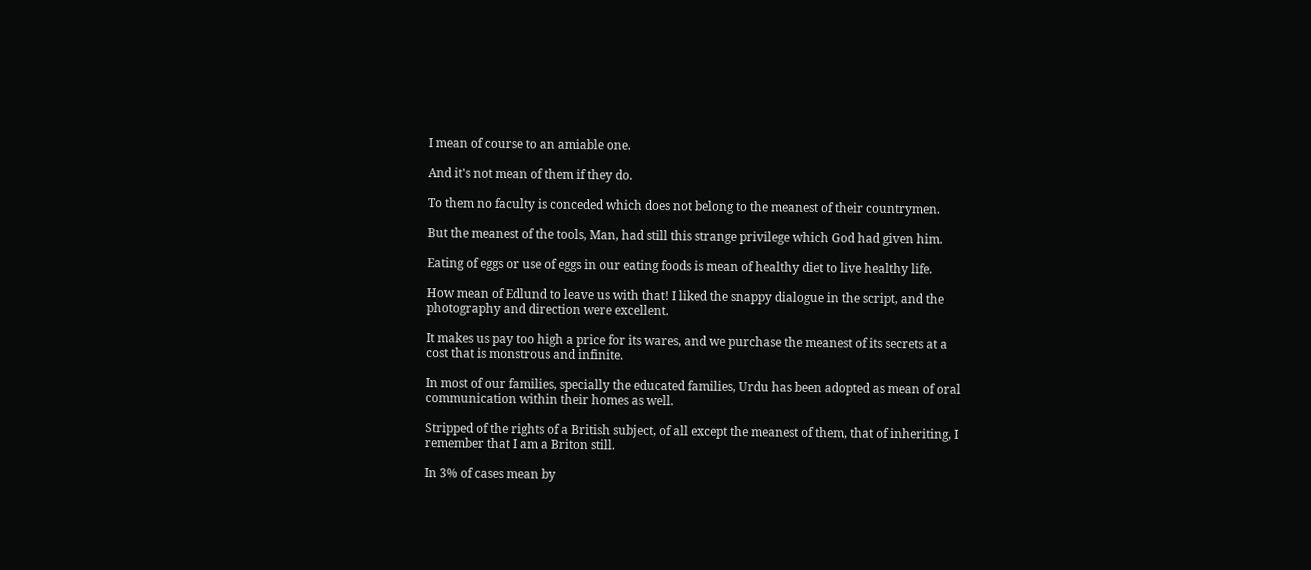I mean of course to an amiable one.

And it's not mean of them if they do.

To them no faculty is conceded which does not belong to the meanest of their countrymen.

But the meanest of the tools, Man, had still this strange privilege which God had given him.

Eating of eggs or use of eggs in our eating foods is mean of healthy diet to live healthy life.

How mean of Edlund to leave us with that! I liked the snappy dialogue in the script, and the photography and direction were excellent.

It makes us pay too high a price for its wares, and we purchase the meanest of its secrets at a cost that is monstrous and infinite.

In most of our families, specially the educated families, Urdu has been adopted as mean of oral communication within their homes as well.

Stripped of the rights of a British subject, of all except the meanest of them, that of inheriting, I remember that I am a Briton still.

In 3% of cases mean by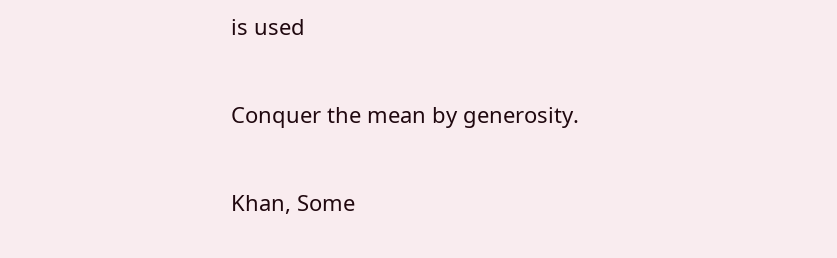is used

Conquer the mean by generosity.

Khan, Some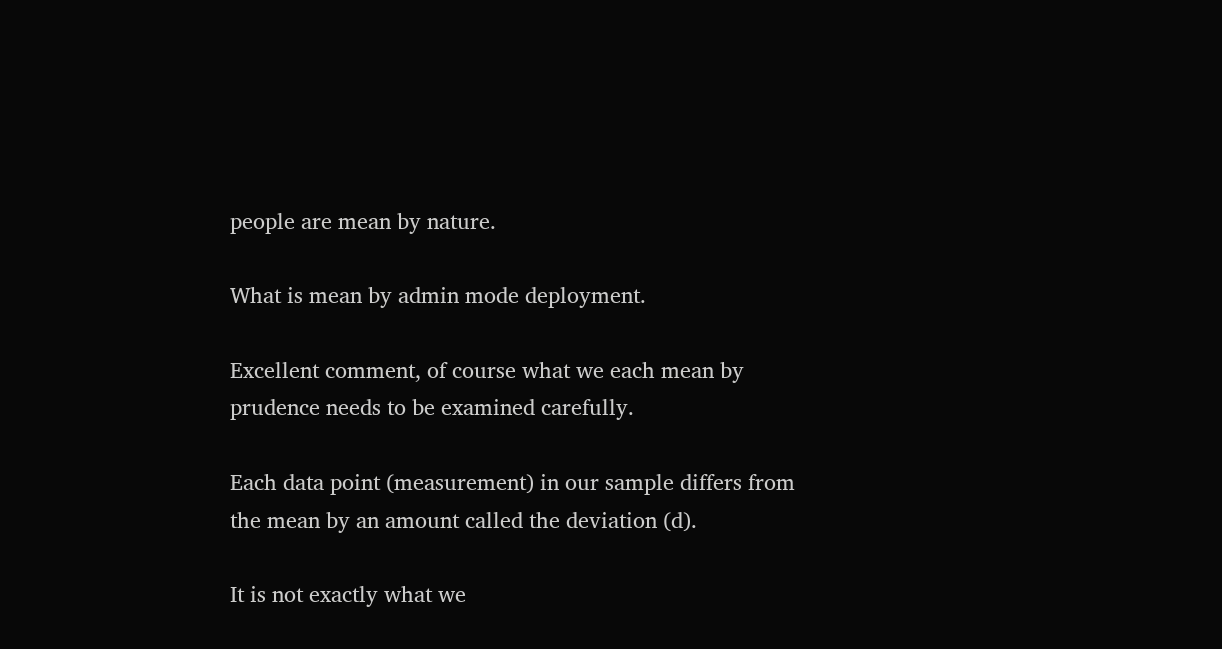people are mean by nature.

What is mean by admin mode deployment.

Excellent comment, of course what we each mean by prudence needs to be examined carefully.

Each data point (measurement) in our sample differs from the mean by an amount called the deviation (d).

It is not exactly what we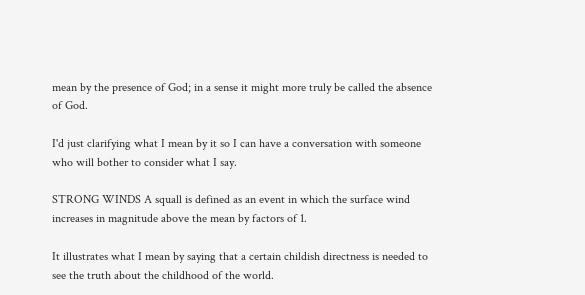mean by the presence of God; in a sense it might more truly be called the absence of God.

I'd just clarifying what I mean by it so I can have a conversation with someone who will bother to consider what I say.

STRONG WINDS A squall is defined as an event in which the surface wind increases in magnitude above the mean by factors of 1.

It illustrates what I mean by saying that a certain childish directness is needed to see the truth about the childhood of the world.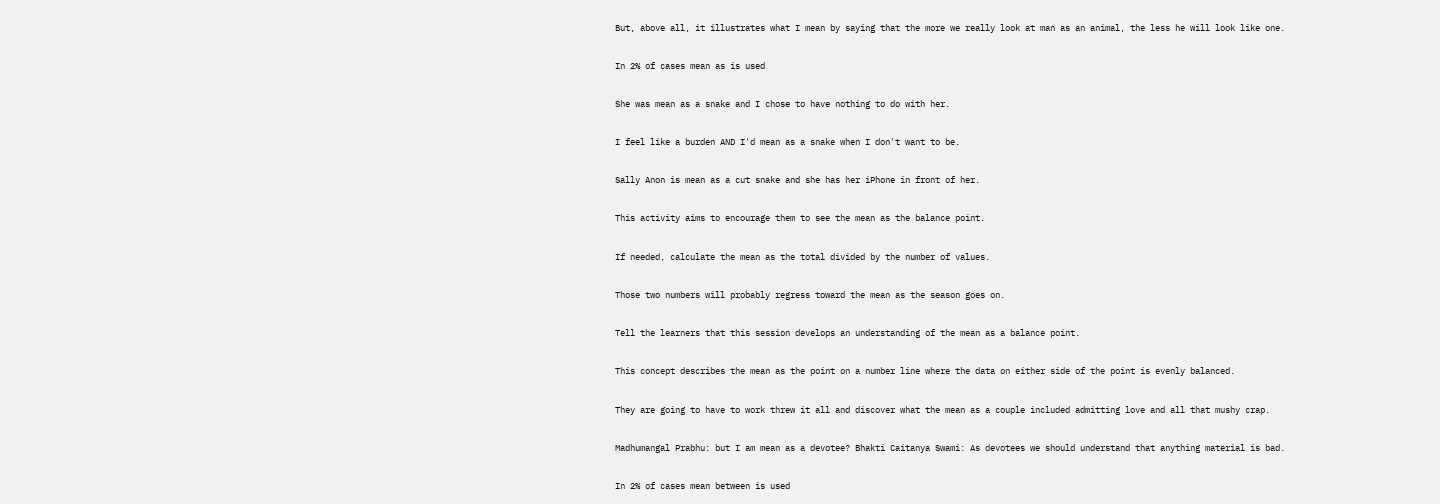But, above all, it illustrates what I mean by saying that the more we really look at man as an animal, the less he will look like one.

In 2% of cases mean as is used

She was mean as a snake and I chose to have nothing to do with her.

I feel like a burden AND I'd mean as a snake when I don't want to be.

Sally Anon is mean as a cut snake and she has her iPhone in front of her.

This activity aims to encourage them to see the mean as the balance point.

If needed, calculate the mean as the total divided by the number of values.

Those two numbers will probably regress toward the mean as the season goes on.

Tell the learners that this session develops an understanding of the mean as a balance point.

This concept describes the mean as the point on a number line where the data on either side of the point is evenly balanced.

They are going to have to work threw it all and discover what the mean as a couple included admitting love and all that mushy crap.

Madhumangal Prabhu: but I am mean as a devotee? Bhakti Caitanya Swami: As devotees we should understand that anything material is bad.

In 2% of cases mean between is used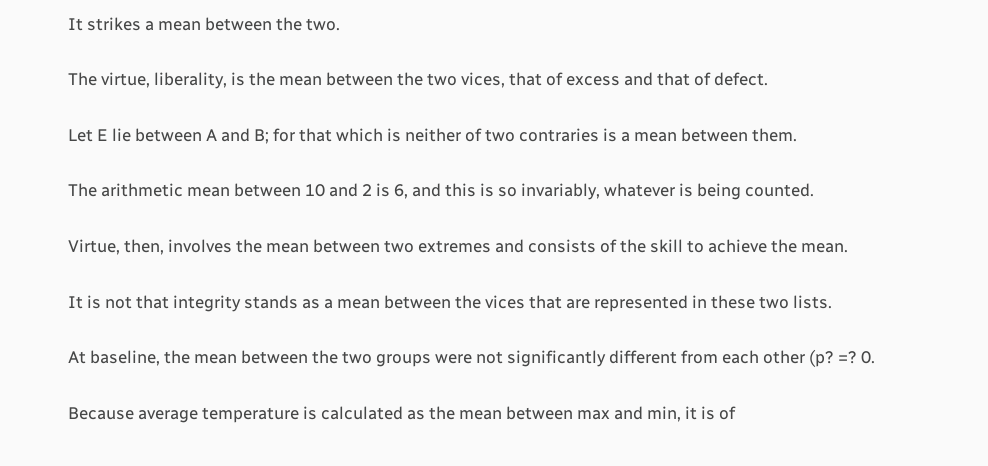It strikes a mean between the two.

The virtue, liberality, is the mean between the two vices, that of excess and that of defect.

Let E lie between A and B; for that which is neither of two contraries is a mean between them.

The arithmetic mean between 10 and 2 is 6, and this is so invariably, whatever is being counted.

Virtue, then, involves the mean between two extremes and consists of the skill to achieve the mean.

It is not that integrity stands as a mean between the vices that are represented in these two lists.

At baseline, the mean between the two groups were not significantly different from each other (p? =? 0.

Because average temperature is calculated as the mean between max and min, it is of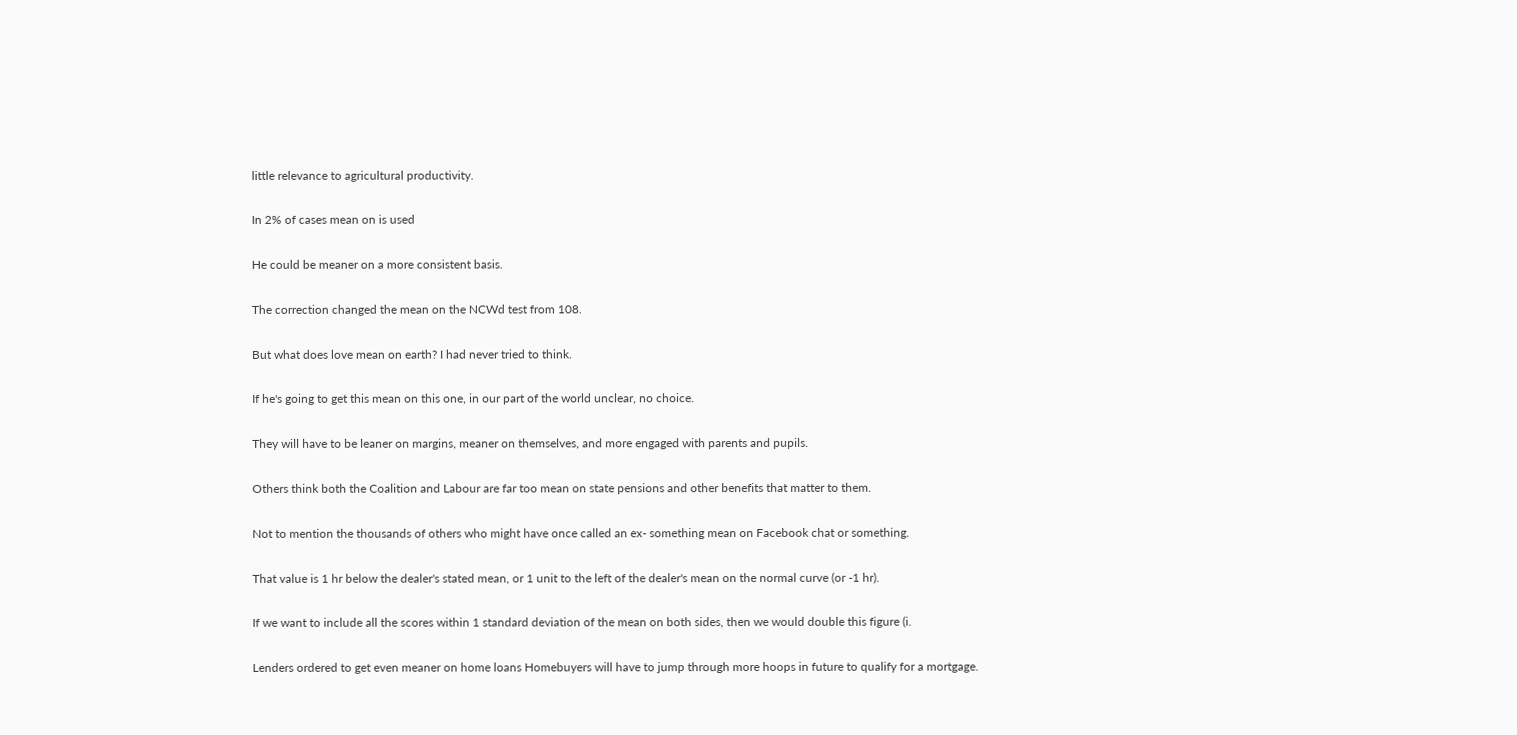little relevance to agricultural productivity.

In 2% of cases mean on is used

He could be meaner on a more consistent basis.

The correction changed the mean on the NCWd test from 108.

But what does love mean on earth? I had never tried to think.

If he's going to get this mean on this one, in our part of the world unclear, no choice.

They will have to be leaner on margins, meaner on themselves, and more engaged with parents and pupils.

Others think both the Coalition and Labour are far too mean on state pensions and other benefits that matter to them.

Not to mention the thousands of others who might have once called an ex- something mean on Facebook chat or something.

That value is 1 hr below the dealer's stated mean, or 1 unit to the left of the dealer's mean on the normal curve (or -1 hr).

If we want to include all the scores within 1 standard deviation of the mean on both sides, then we would double this figure (i.

Lenders ordered to get even meaner on home loans Homebuyers will have to jump through more hoops in future to qualify for a mortgage.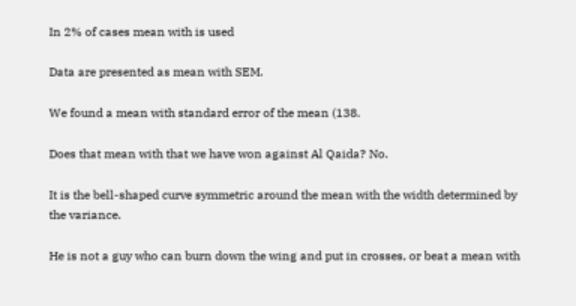In 2% of cases mean with is used

Data are presented as mean with SEM.

We found a mean with standard error of the mean (138.

Does that mean with that we have won against Al Qaida? No.

It is the bell-shaped curve symmetric around the mean with the width determined by the variance.

He is not a guy who can burn down the wing and put in crosses, or beat a mean with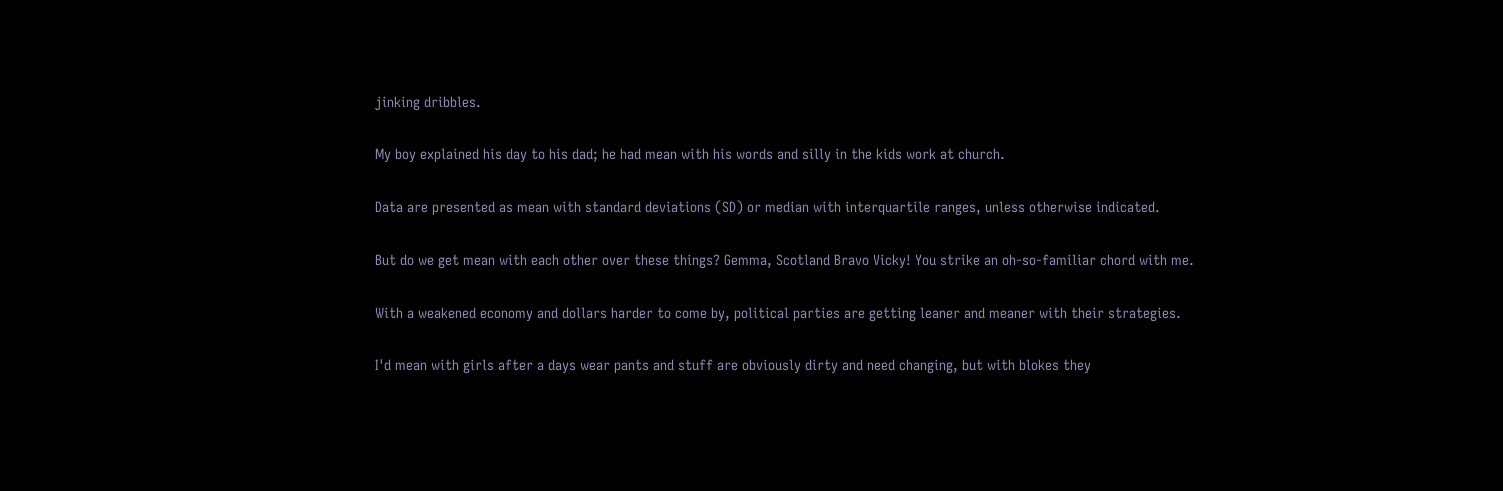jinking dribbles.

My boy explained his day to his dad; he had mean with his words and silly in the kids work at church.

Data are presented as mean with standard deviations (SD) or median with interquartile ranges, unless otherwise indicated.

But do we get mean with each other over these things? Gemma, Scotland Bravo Vicky! You strike an oh-so-familiar chord with me.

With a weakened economy and dollars harder to come by, political parties are getting leaner and meaner with their strategies.

I'd mean with girls after a days wear pants and stuff are obviously dirty and need changing, but with blokes they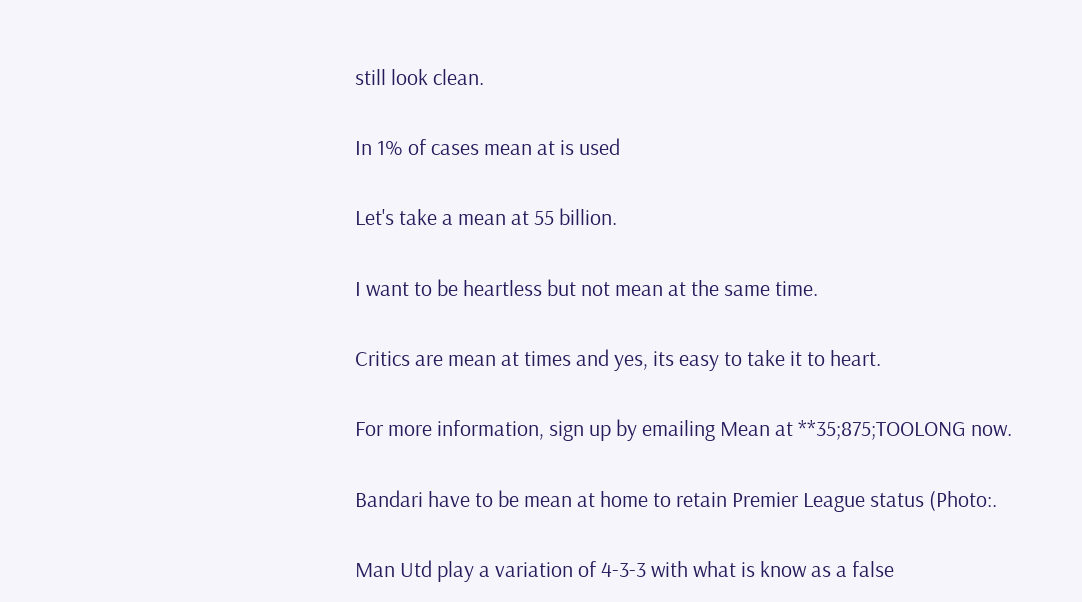still look clean.

In 1% of cases mean at is used

Let's take a mean at 55 billion.

I want to be heartless but not mean at the same time.

Critics are mean at times and yes, its easy to take it to heart.

For more information, sign up by emailing Mean at **35;875;TOOLONG now.

Bandari have to be mean at home to retain Premier League status (Photo:.

Man Utd play a variation of 4-3-3 with what is know as a false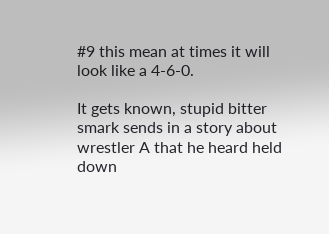#9 this mean at times it will look like a 4-6-0.

It gets known, stupid bitter smark sends in a story about wrestler A that he heard held down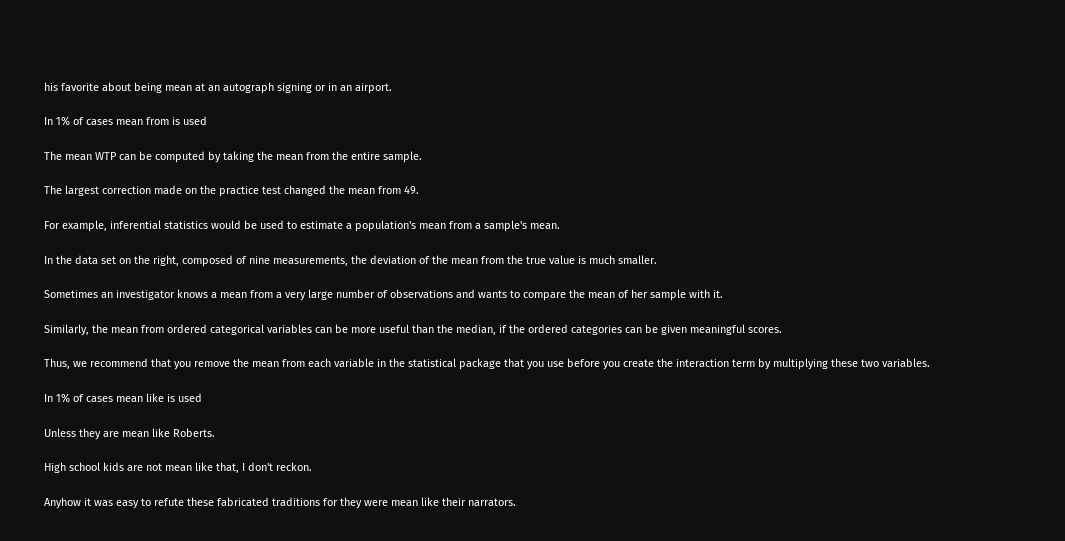his favorite about being mean at an autograph signing or in an airport.

In 1% of cases mean from is used

The mean WTP can be computed by taking the mean from the entire sample.

The largest correction made on the practice test changed the mean from 49.

For example, inferential statistics would be used to estimate a population's mean from a sample's mean.

In the data set on the right, composed of nine measurements, the deviation of the mean from the true value is much smaller.

Sometimes an investigator knows a mean from a very large number of observations and wants to compare the mean of her sample with it.

Similarly, the mean from ordered categorical variables can be more useful than the median, if the ordered categories can be given meaningful scores.

Thus, we recommend that you remove the mean from each variable in the statistical package that you use before you create the interaction term by multiplying these two variables.

In 1% of cases mean like is used

Unless they are mean like Roberts.

High school kids are not mean like that, I don't reckon.

Anyhow it was easy to refute these fabricated traditions for they were mean like their narrators.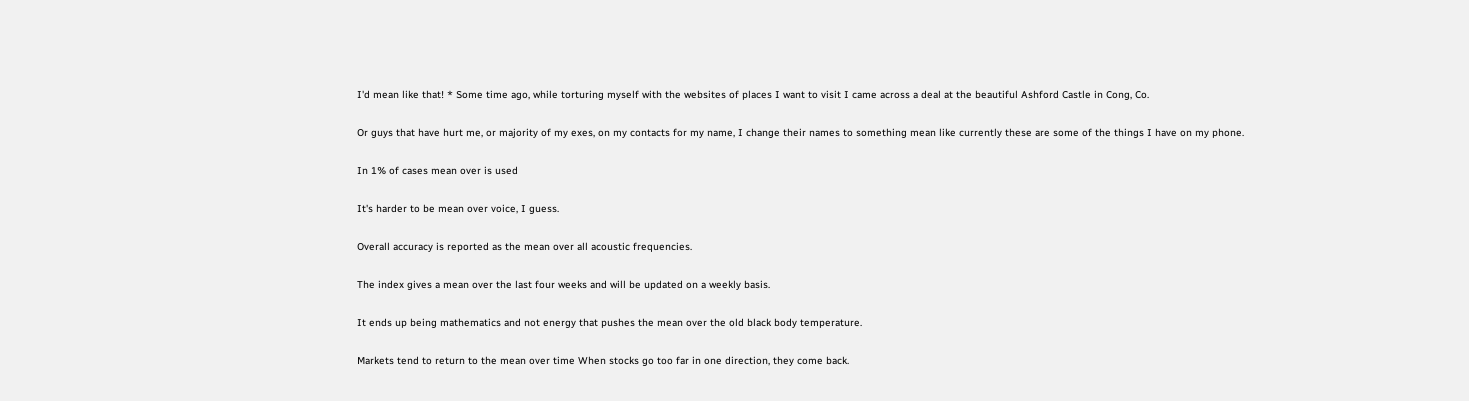I'd mean like that! * Some time ago, while torturing myself with the websites of places I want to visit I came across a deal at the beautiful Ashford Castle in Cong, Co.

Or guys that have hurt me, or majority of my exes, on my contacts for my name, I change their names to something mean like currently these are some of the things I have on my phone.

In 1% of cases mean over is used

It's harder to be mean over voice, I guess.

Overall accuracy is reported as the mean over all acoustic frequencies.

The index gives a mean over the last four weeks and will be updated on a weekly basis.

It ends up being mathematics and not energy that pushes the mean over the old black body temperature.

Markets tend to return to the mean over time When stocks go too far in one direction, they come back.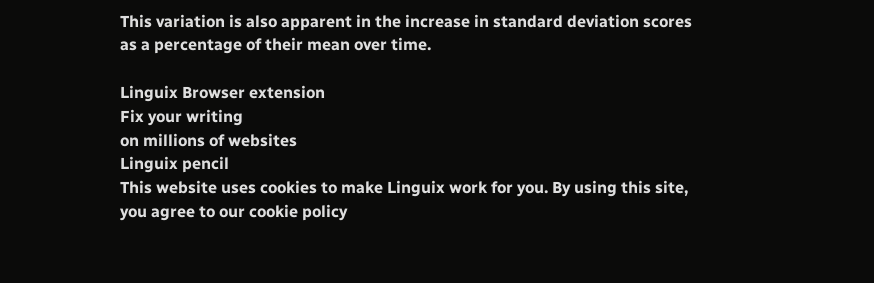This variation is also apparent in the increase in standard deviation scores as a percentage of their mean over time.

Linguix Browser extension
Fix your writing
on millions of websites
Linguix pencil
This website uses cookies to make Linguix work for you. By using this site, you agree to our cookie policy